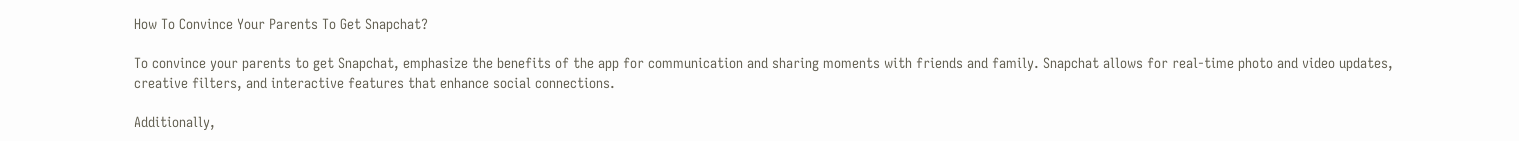How To Convince Your Parents To Get Snapchat?

To convince your parents to get Snapchat, emphasize the benefits of the app for communication and sharing moments with friends and family. Snapchat allows for real-time photo and video updates, creative filters, and interactive features that enhance social connections.

Additionally,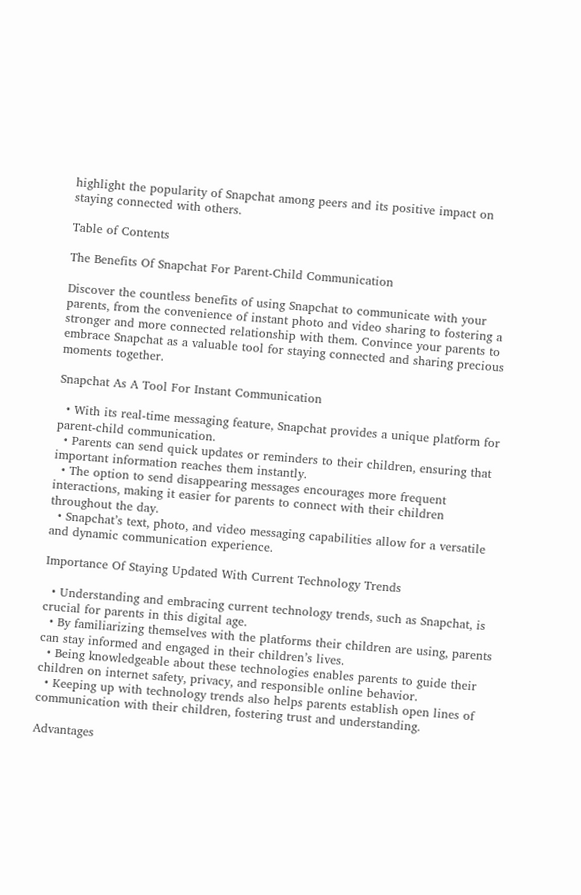highlight the popularity of Snapchat among peers and its positive impact on staying connected with others.

Table of Contents

The Benefits Of Snapchat For Parent-Child Communication

Discover the countless benefits of using Snapchat to communicate with your parents, from the convenience of instant photo and video sharing to fostering a stronger and more connected relationship with them. Convince your parents to embrace Snapchat as a valuable tool for staying connected and sharing precious moments together.

Snapchat As A Tool For Instant Communication

  • With its real-time messaging feature, Snapchat provides a unique platform for parent-child communication.
  • Parents can send quick updates or reminders to their children, ensuring that important information reaches them instantly.
  • The option to send disappearing messages encourages more frequent interactions, making it easier for parents to connect with their children throughout the day.
  • Snapchat’s text, photo, and video messaging capabilities allow for a versatile and dynamic communication experience.

Importance Of Staying Updated With Current Technology Trends

  • Understanding and embracing current technology trends, such as Snapchat, is crucial for parents in this digital age.
  • By familiarizing themselves with the platforms their children are using, parents can stay informed and engaged in their children’s lives.
  • Being knowledgeable about these technologies enables parents to guide their children on internet safety, privacy, and responsible online behavior.
  • Keeping up with technology trends also helps parents establish open lines of communication with their children, fostering trust and understanding.

Advantages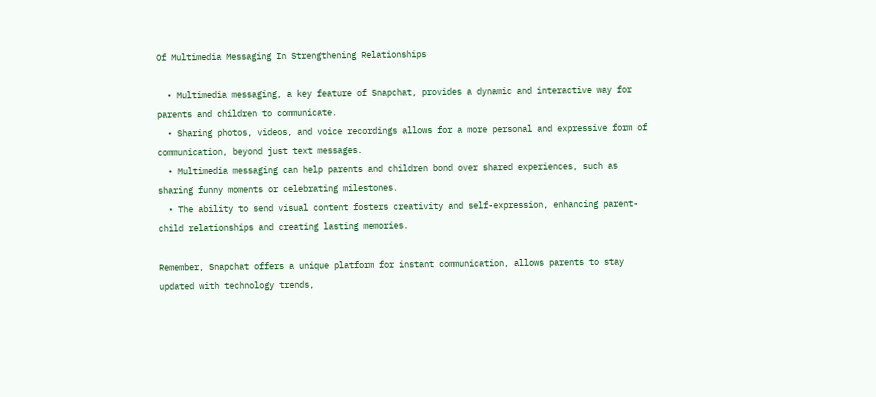Of Multimedia Messaging In Strengthening Relationships

  • Multimedia messaging, a key feature of Snapchat, provides a dynamic and interactive way for parents and children to communicate.
  • Sharing photos, videos, and voice recordings allows for a more personal and expressive form of communication, beyond just text messages.
  • Multimedia messaging can help parents and children bond over shared experiences, such as sharing funny moments or celebrating milestones.
  • The ability to send visual content fosters creativity and self-expression, enhancing parent-child relationships and creating lasting memories.

Remember, Snapchat offers a unique platform for instant communication, allows parents to stay updated with technology trends,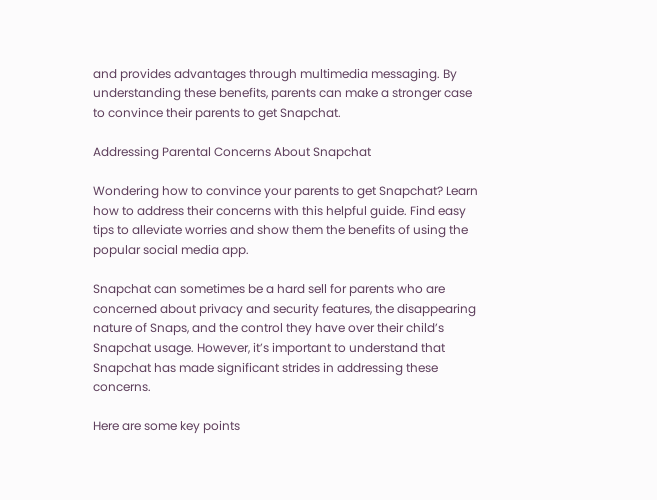and provides advantages through multimedia messaging. By understanding these benefits, parents can make a stronger case to convince their parents to get Snapchat.

Addressing Parental Concerns About Snapchat

Wondering how to convince your parents to get Snapchat? Learn how to address their concerns with this helpful guide. Find easy tips to alleviate worries and show them the benefits of using the popular social media app.

Snapchat can sometimes be a hard sell for parents who are concerned about privacy and security features, the disappearing nature of Snaps, and the control they have over their child’s Snapchat usage. However, it’s important to understand that Snapchat has made significant strides in addressing these concerns.

Here are some key points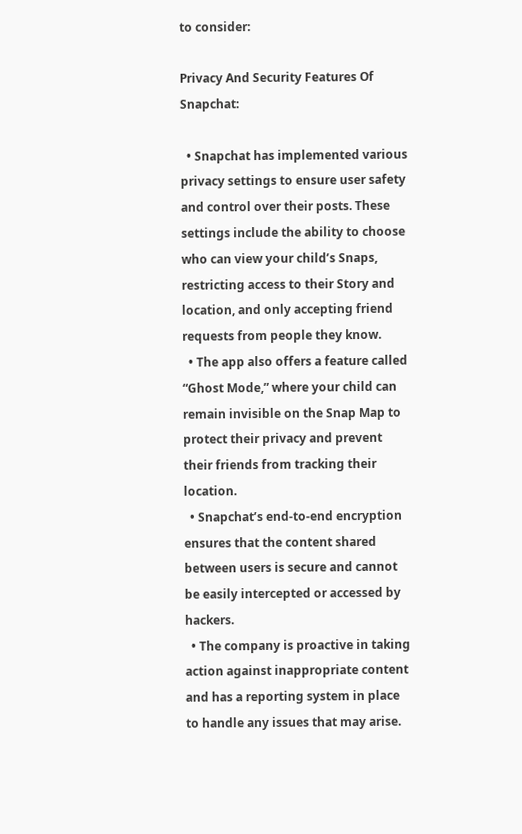to consider:

Privacy And Security Features Of Snapchat:

  • Snapchat has implemented various privacy settings to ensure user safety and control over their posts. These settings include the ability to choose who can view your child’s Snaps, restricting access to their Story and location, and only accepting friend requests from people they know.
  • The app also offers a feature called “Ghost Mode,” where your child can remain invisible on the Snap Map to protect their privacy and prevent their friends from tracking their location.
  • Snapchat’s end-to-end encryption ensures that the content shared between users is secure and cannot be easily intercepted or accessed by hackers.
  • The company is proactive in taking action against inappropriate content and has a reporting system in place to handle any issues that may arise.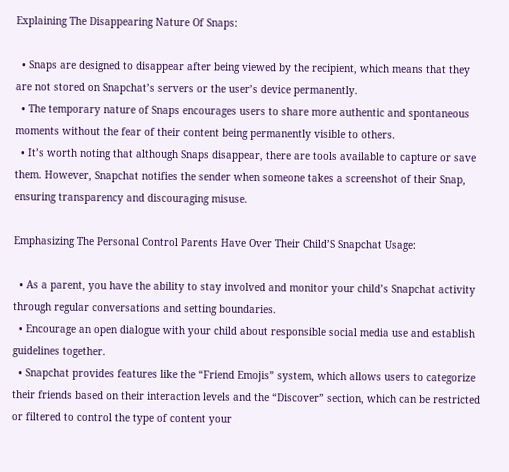Explaining The Disappearing Nature Of Snaps:

  • Snaps are designed to disappear after being viewed by the recipient, which means that they are not stored on Snapchat’s servers or the user’s device permanently.
  • The temporary nature of Snaps encourages users to share more authentic and spontaneous moments without the fear of their content being permanently visible to others.
  • It’s worth noting that although Snaps disappear, there are tools available to capture or save them. However, Snapchat notifies the sender when someone takes a screenshot of their Snap, ensuring transparency and discouraging misuse.

Emphasizing The Personal Control Parents Have Over Their Child’S Snapchat Usage:

  • As a parent, you have the ability to stay involved and monitor your child’s Snapchat activity through regular conversations and setting boundaries.
  • Encourage an open dialogue with your child about responsible social media use and establish guidelines together.
  • Snapchat provides features like the “Friend Emojis” system, which allows users to categorize their friends based on their interaction levels and the “Discover” section, which can be restricted or filtered to control the type of content your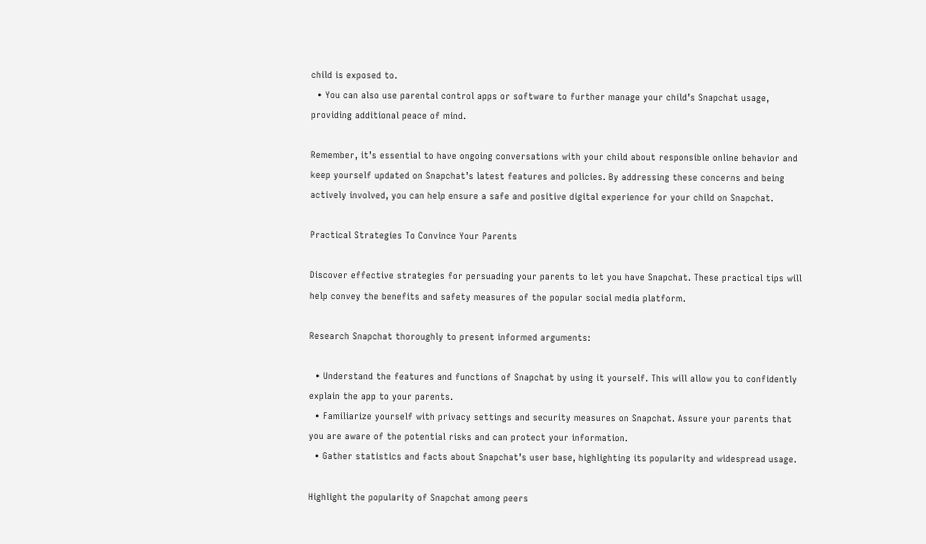child is exposed to.
  • You can also use parental control apps or software to further manage your child’s Snapchat usage, providing additional peace of mind.

Remember, it’s essential to have ongoing conversations with your child about responsible online behavior and keep yourself updated on Snapchat’s latest features and policies. By addressing these concerns and being actively involved, you can help ensure a safe and positive digital experience for your child on Snapchat.

Practical Strategies To Convince Your Parents

Discover effective strategies for persuading your parents to let you have Snapchat. These practical tips will help convey the benefits and safety measures of the popular social media platform.

Research Snapchat thoroughly to present informed arguments:

  • Understand the features and functions of Snapchat by using it yourself. This will allow you to confidently explain the app to your parents.
  • Familiarize yourself with privacy settings and security measures on Snapchat. Assure your parents that you are aware of the potential risks and can protect your information.
  • Gather statistics and facts about Snapchat’s user base, highlighting its popularity and widespread usage.

Highlight the popularity of Snapchat among peers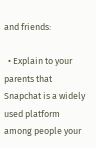and friends:

  • Explain to your parents that Snapchat is a widely used platform among people your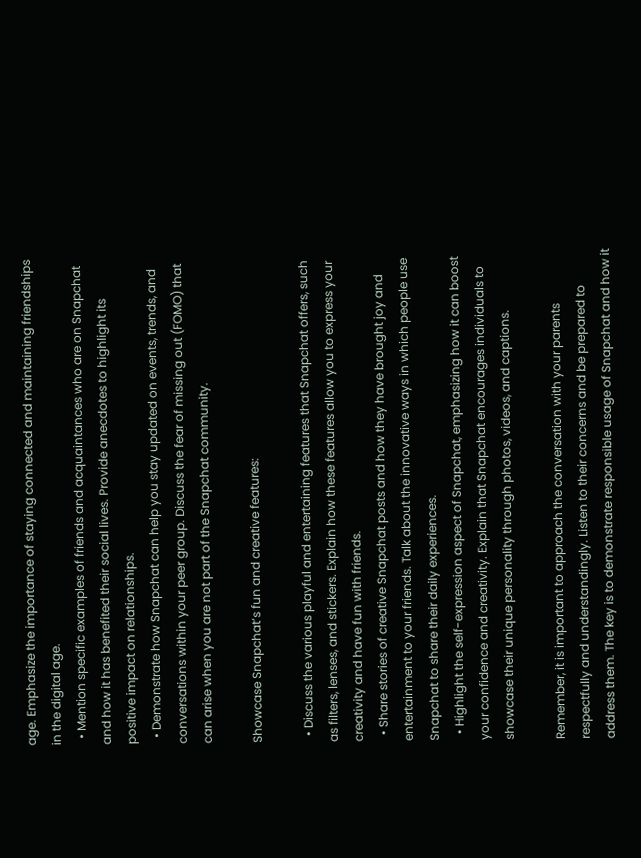age. Emphasize the importance of staying connected and maintaining friendships in the digital age.
  • Mention specific examples of friends and acquaintances who are on Snapchat and how it has benefited their social lives. Provide anecdotes to highlight its positive impact on relationships.
  • Demonstrate how Snapchat can help you stay updated on events, trends, and conversations within your peer group. Discuss the fear of missing out (FOMO) that can arise when you are not part of the Snapchat community.

Showcase Snapchat’s fun and creative features:

  • Discuss the various playful and entertaining features that Snapchat offers, such as filters, lenses, and stickers. Explain how these features allow you to express your creativity and have fun with friends.
  • Share stories of creative Snapchat posts and how they have brought joy and entertainment to your friends. Talk about the innovative ways in which people use Snapchat to share their daily experiences.
  • Highlight the self-expression aspect of Snapchat, emphasizing how it can boost your confidence and creativity. Explain that Snapchat encourages individuals to showcase their unique personality through photos, videos, and captions.

Remember, it is important to approach the conversation with your parents respectfully and understandingly. Listen to their concerns and be prepared to address them. The key is to demonstrate responsible usage of Snapchat and how it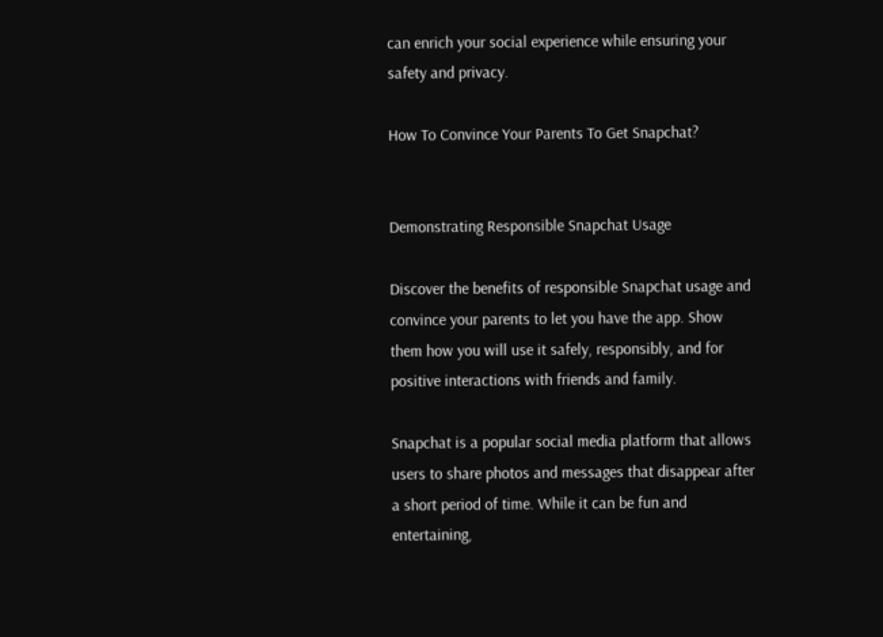can enrich your social experience while ensuring your safety and privacy.

How To Convince Your Parents To Get Snapchat?


Demonstrating Responsible Snapchat Usage

Discover the benefits of responsible Snapchat usage and convince your parents to let you have the app. Show them how you will use it safely, responsibly, and for positive interactions with friends and family.

Snapchat is a popular social media platform that allows users to share photos and messages that disappear after a short period of time. While it can be fun and entertaining,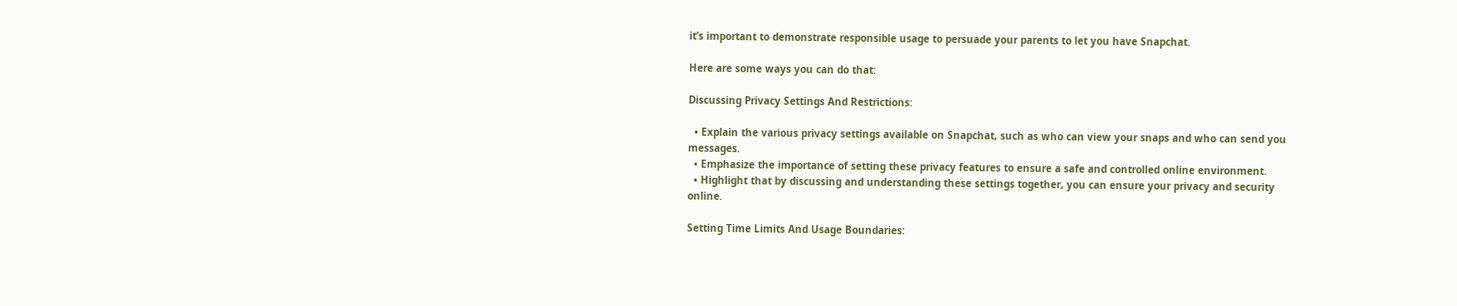it’s important to demonstrate responsible usage to persuade your parents to let you have Snapchat.

Here are some ways you can do that:

Discussing Privacy Settings And Restrictions:

  • Explain the various privacy settings available on Snapchat, such as who can view your snaps and who can send you messages.
  • Emphasize the importance of setting these privacy features to ensure a safe and controlled online environment.
  • Highlight that by discussing and understanding these settings together, you can ensure your privacy and security online.

Setting Time Limits And Usage Boundaries: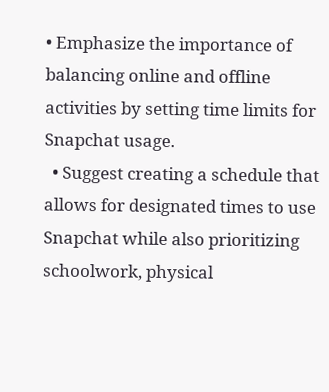• Emphasize the importance of balancing online and offline activities by setting time limits for Snapchat usage.
  • Suggest creating a schedule that allows for designated times to use Snapchat while also prioritizing schoolwork, physical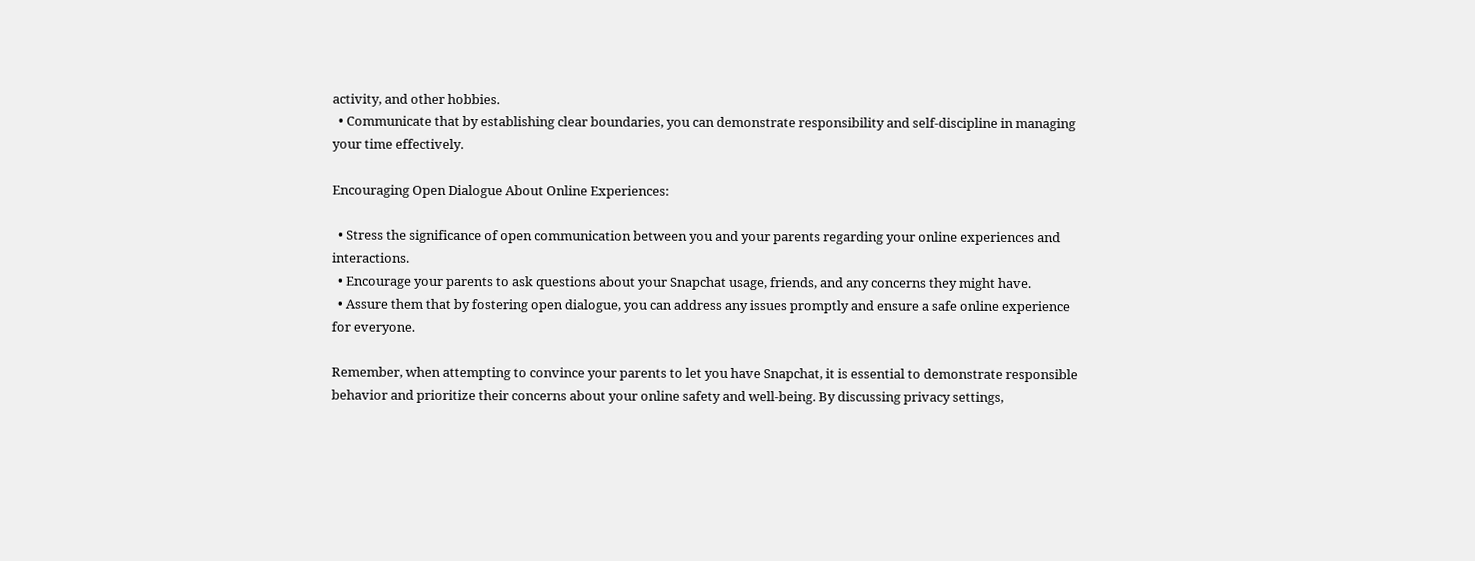activity, and other hobbies.
  • Communicate that by establishing clear boundaries, you can demonstrate responsibility and self-discipline in managing your time effectively.

Encouraging Open Dialogue About Online Experiences:

  • Stress the significance of open communication between you and your parents regarding your online experiences and interactions.
  • Encourage your parents to ask questions about your Snapchat usage, friends, and any concerns they might have.
  • Assure them that by fostering open dialogue, you can address any issues promptly and ensure a safe online experience for everyone.

Remember, when attempting to convince your parents to let you have Snapchat, it is essential to demonstrate responsible behavior and prioritize their concerns about your online safety and well-being. By discussing privacy settings,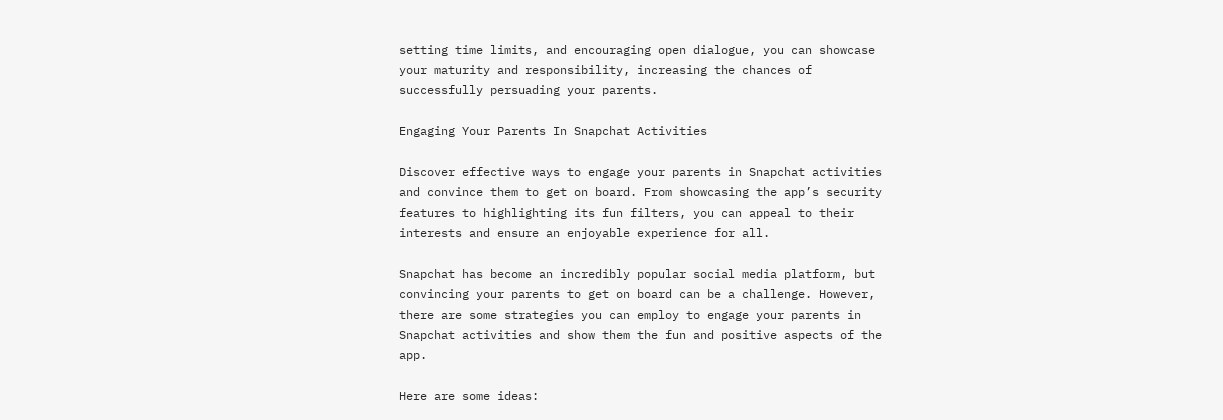setting time limits, and encouraging open dialogue, you can showcase your maturity and responsibility, increasing the chances of successfully persuading your parents.

Engaging Your Parents In Snapchat Activities

Discover effective ways to engage your parents in Snapchat activities and convince them to get on board. From showcasing the app’s security features to highlighting its fun filters, you can appeal to their interests and ensure an enjoyable experience for all.

Snapchat has become an incredibly popular social media platform, but convincing your parents to get on board can be a challenge. However, there are some strategies you can employ to engage your parents in Snapchat activities and show them the fun and positive aspects of the app.

Here are some ideas: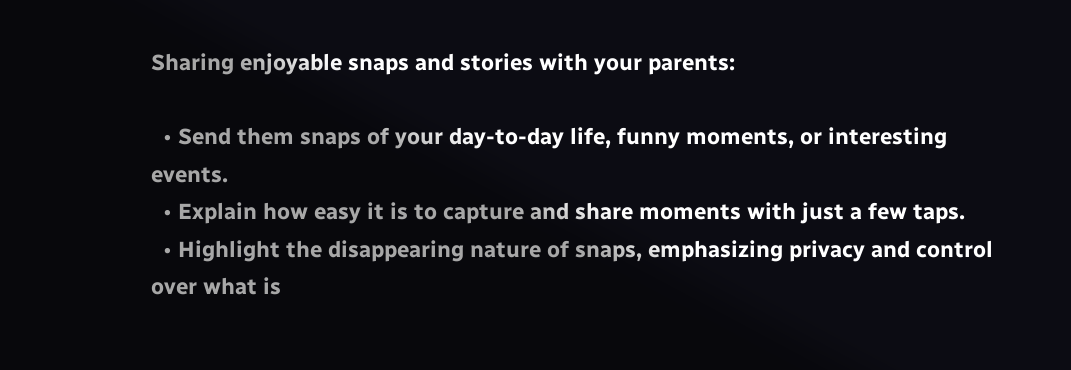Sharing enjoyable snaps and stories with your parents:

  • Send them snaps of your day-to-day life, funny moments, or interesting events.
  • Explain how easy it is to capture and share moments with just a few taps.
  • Highlight the disappearing nature of snaps, emphasizing privacy and control over what is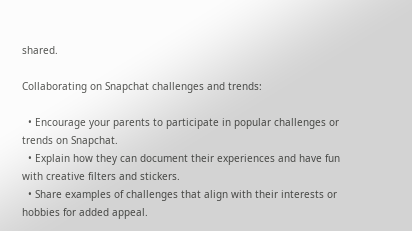shared.

Collaborating on Snapchat challenges and trends:

  • Encourage your parents to participate in popular challenges or trends on Snapchat.
  • Explain how they can document their experiences and have fun with creative filters and stickers.
  • Share examples of challenges that align with their interests or hobbies for added appeal.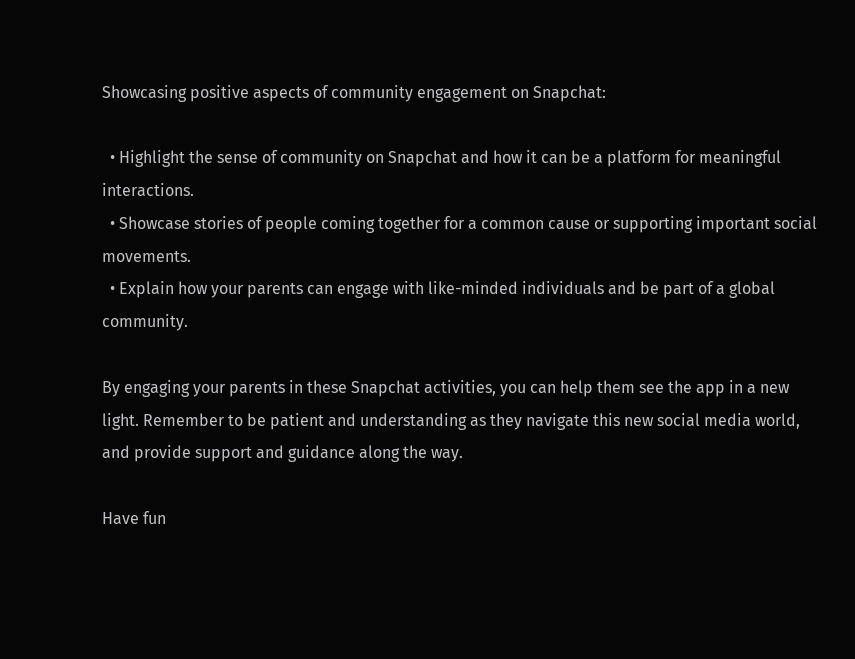Showcasing positive aspects of community engagement on Snapchat:

  • Highlight the sense of community on Snapchat and how it can be a platform for meaningful interactions.
  • Showcase stories of people coming together for a common cause or supporting important social movements.
  • Explain how your parents can engage with like-minded individuals and be part of a global community.

By engaging your parents in these Snapchat activities, you can help them see the app in a new light. Remember to be patient and understanding as they navigate this new social media world, and provide support and guidance along the way.

Have fun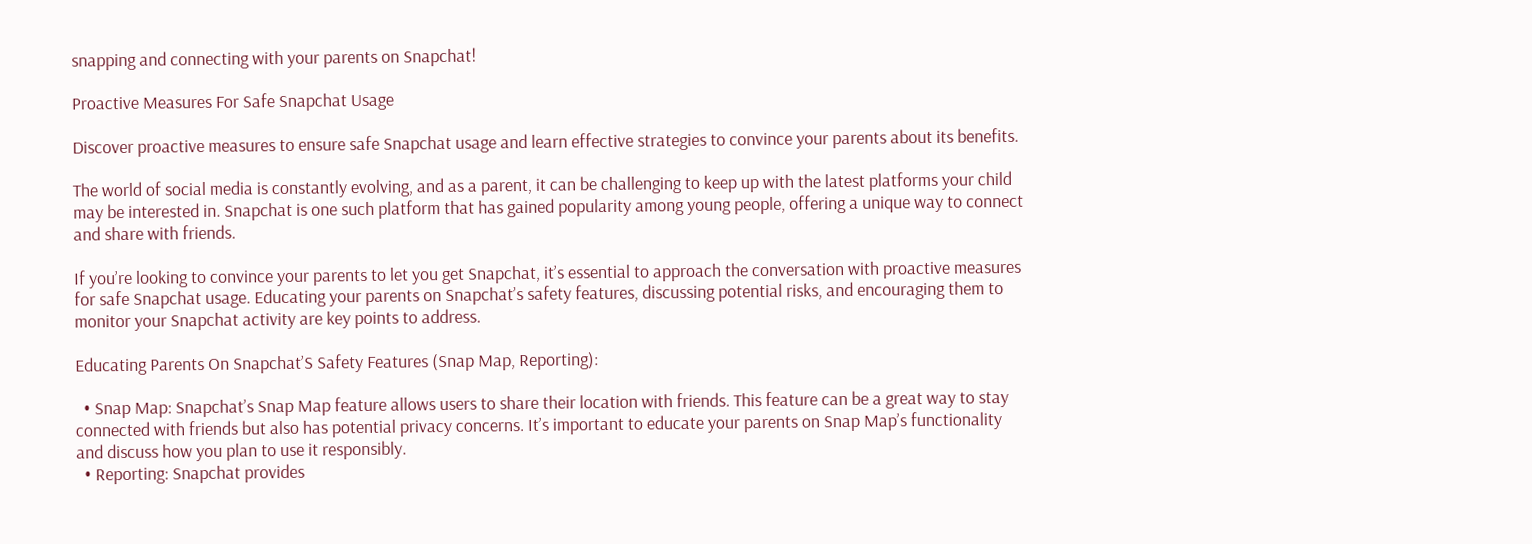snapping and connecting with your parents on Snapchat!

Proactive Measures For Safe Snapchat Usage

Discover proactive measures to ensure safe Snapchat usage and learn effective strategies to convince your parents about its benefits.

The world of social media is constantly evolving, and as a parent, it can be challenging to keep up with the latest platforms your child may be interested in. Snapchat is one such platform that has gained popularity among young people, offering a unique way to connect and share with friends.

If you’re looking to convince your parents to let you get Snapchat, it’s essential to approach the conversation with proactive measures for safe Snapchat usage. Educating your parents on Snapchat’s safety features, discussing potential risks, and encouraging them to monitor your Snapchat activity are key points to address.

Educating Parents On Snapchat’S Safety Features (Snap Map, Reporting):

  • Snap Map: Snapchat’s Snap Map feature allows users to share their location with friends. This feature can be a great way to stay connected with friends but also has potential privacy concerns. It’s important to educate your parents on Snap Map’s functionality and discuss how you plan to use it responsibly.
  • Reporting: Snapchat provides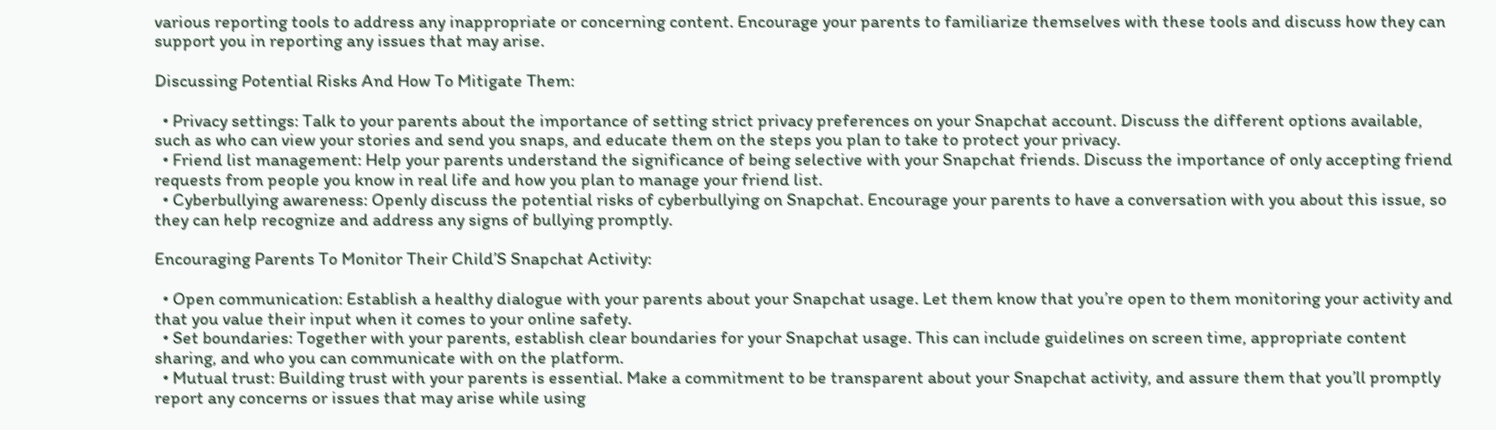various reporting tools to address any inappropriate or concerning content. Encourage your parents to familiarize themselves with these tools and discuss how they can support you in reporting any issues that may arise.

Discussing Potential Risks And How To Mitigate Them:

  • Privacy settings: Talk to your parents about the importance of setting strict privacy preferences on your Snapchat account. Discuss the different options available, such as who can view your stories and send you snaps, and educate them on the steps you plan to take to protect your privacy.
  • Friend list management: Help your parents understand the significance of being selective with your Snapchat friends. Discuss the importance of only accepting friend requests from people you know in real life and how you plan to manage your friend list.
  • Cyberbullying awareness: Openly discuss the potential risks of cyberbullying on Snapchat. Encourage your parents to have a conversation with you about this issue, so they can help recognize and address any signs of bullying promptly.

Encouraging Parents To Monitor Their Child’S Snapchat Activity:

  • Open communication: Establish a healthy dialogue with your parents about your Snapchat usage. Let them know that you’re open to them monitoring your activity and that you value their input when it comes to your online safety.
  • Set boundaries: Together with your parents, establish clear boundaries for your Snapchat usage. This can include guidelines on screen time, appropriate content sharing, and who you can communicate with on the platform.
  • Mutual trust: Building trust with your parents is essential. Make a commitment to be transparent about your Snapchat activity, and assure them that you’ll promptly report any concerns or issues that may arise while using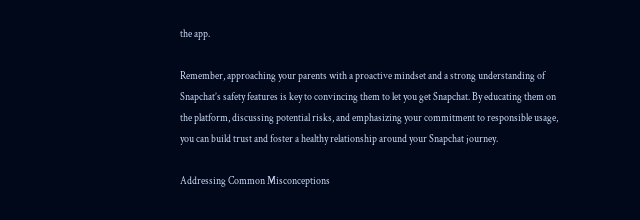the app.

Remember, approaching your parents with a proactive mindset and a strong understanding of Snapchat’s safety features is key to convincing them to let you get Snapchat. By educating them on the platform, discussing potential risks, and emphasizing your commitment to responsible usage, you can build trust and foster a healthy relationship around your Snapchat journey.

Addressing Common Misconceptions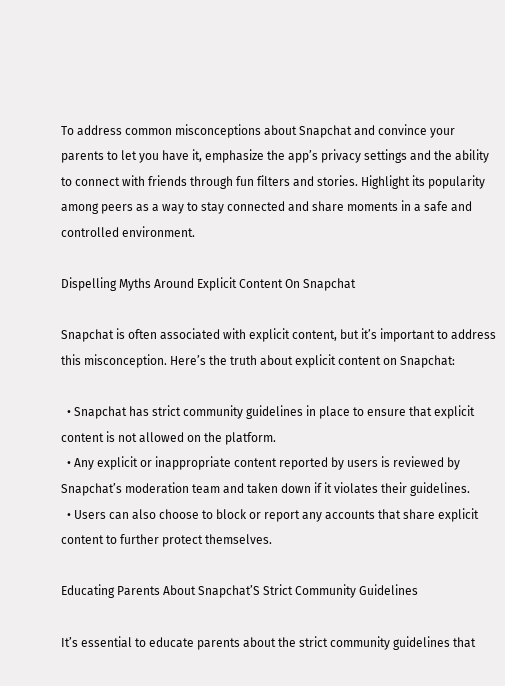To address common misconceptions about Snapchat and convince your parents to let you have it, emphasize the app’s privacy settings and the ability to connect with friends through fun filters and stories. Highlight its popularity among peers as a way to stay connected and share moments in a safe and controlled environment.

Dispelling Myths Around Explicit Content On Snapchat

Snapchat is often associated with explicit content, but it’s important to address this misconception. Here’s the truth about explicit content on Snapchat:

  • Snapchat has strict community guidelines in place to ensure that explicit content is not allowed on the platform.
  • Any explicit or inappropriate content reported by users is reviewed by Snapchat’s moderation team and taken down if it violates their guidelines.
  • Users can also choose to block or report any accounts that share explicit content to further protect themselves.

Educating Parents About Snapchat’S Strict Community Guidelines

It’s essential to educate parents about the strict community guidelines that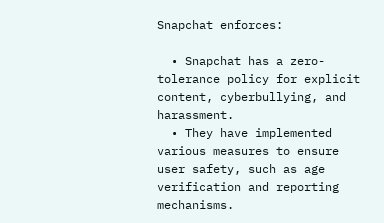Snapchat enforces:

  • Snapchat has a zero-tolerance policy for explicit content, cyberbullying, and harassment.
  • They have implemented various measures to ensure user safety, such as age verification and reporting mechanisms.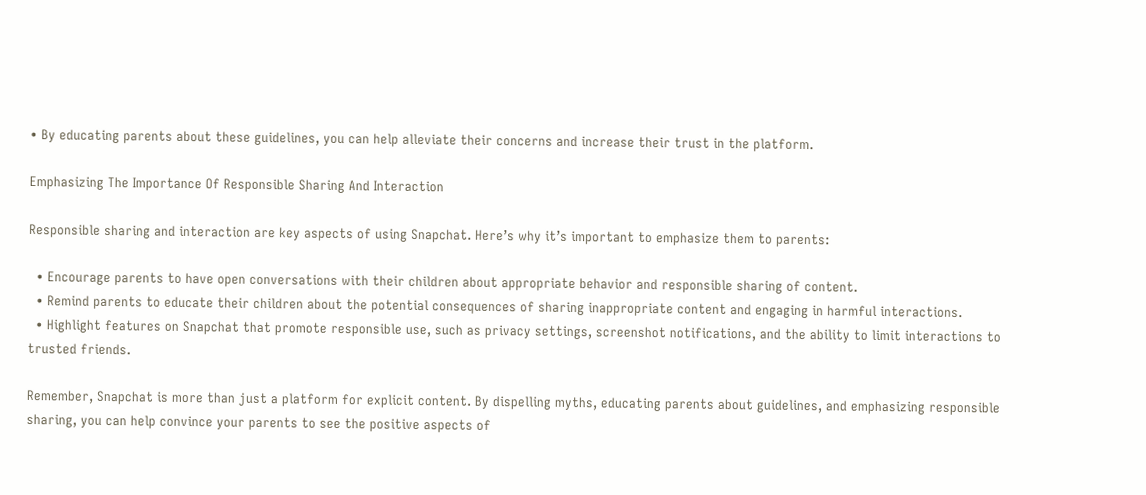• By educating parents about these guidelines, you can help alleviate their concerns and increase their trust in the platform.

Emphasizing The Importance Of Responsible Sharing And Interaction

Responsible sharing and interaction are key aspects of using Snapchat. Here’s why it’s important to emphasize them to parents:

  • Encourage parents to have open conversations with their children about appropriate behavior and responsible sharing of content.
  • Remind parents to educate their children about the potential consequences of sharing inappropriate content and engaging in harmful interactions.
  • Highlight features on Snapchat that promote responsible use, such as privacy settings, screenshot notifications, and the ability to limit interactions to trusted friends.

Remember, Snapchat is more than just a platform for explicit content. By dispelling myths, educating parents about guidelines, and emphasizing responsible sharing, you can help convince your parents to see the positive aspects of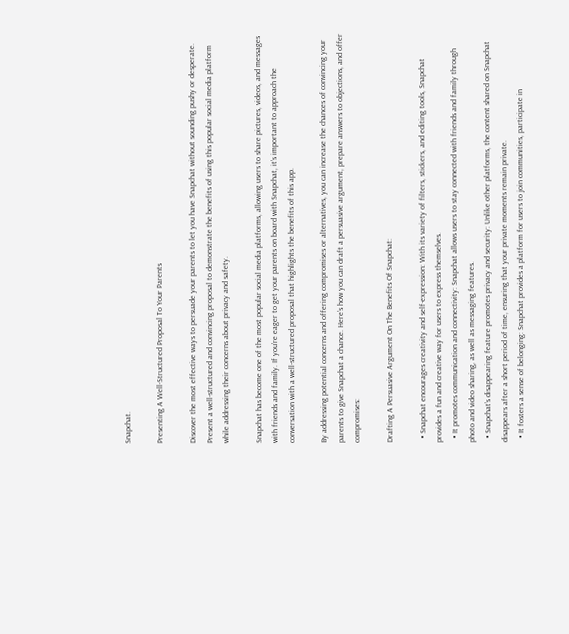Snapchat.

Presenting A Well-Structured Proposal To Your Parents

Discover the most effective ways to persuade your parents to let you have Snapchat without sounding pushy or desperate. Present a well-structured and convincing proposal to demonstrate the benefits of using this popular social media platform while addressing their concerns about privacy and safety.

Snapchat has become one of the most popular social media platforms, allowing users to share pictures, videos, and messages with friends and family. If you’re eager to get your parents on board with Snapchat, it’s important to approach the conversation with a well-structured proposal that highlights the benefits of this app.

By addressing potential concerns and offering compromises or alternatives, you can increase the chances of convincing your parents to give Snapchat a chance. Here’s how you can draft a persuasive argument, prepare answers to objections, and offer compromises:

Drafting A Persuasive Argument On The Benefits Of Snapchat:

  • Snapchat encourages creativity and self-expression: With its variety of filters, stickers, and editing tools, Snapchat provides a fun and creative way for users to express themselves.
  • It promotes communication and connectivity: Snapchat allows users to stay connected with friends and family through photo and video sharing, as well as messaging features.
  • Snapchat’s disappearing feature promotes privacy and security: Unlike other platforms, the content shared on Snapchat disappears after a short period of time, ensuring that your private moments remain private.
  • It fosters a sense of belonging: Snapchat provides a platform for users to join communities, participate in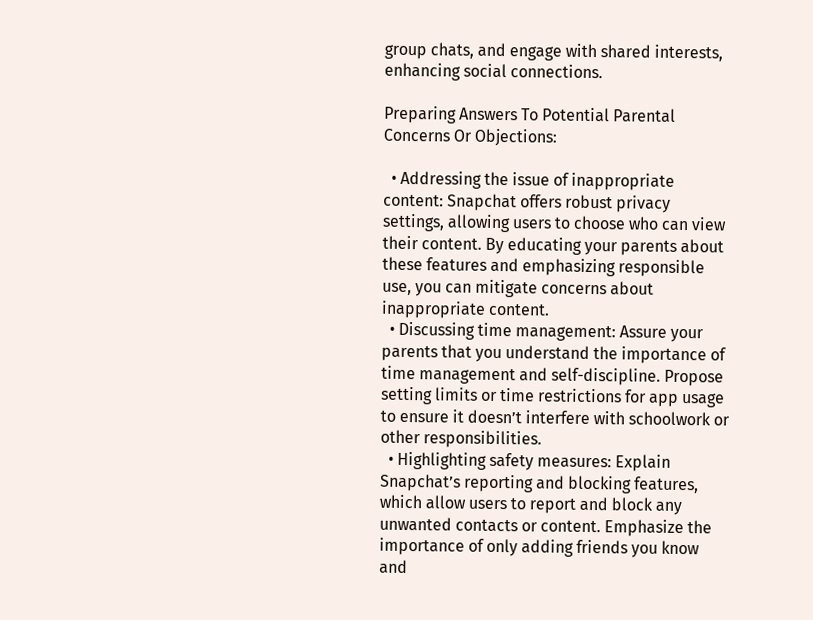group chats, and engage with shared interests, enhancing social connections.

Preparing Answers To Potential Parental Concerns Or Objections:

  • Addressing the issue of inappropriate content: Snapchat offers robust privacy settings, allowing users to choose who can view their content. By educating your parents about these features and emphasizing responsible use, you can mitigate concerns about inappropriate content.
  • Discussing time management: Assure your parents that you understand the importance of time management and self-discipline. Propose setting limits or time restrictions for app usage to ensure it doesn’t interfere with schoolwork or other responsibilities.
  • Highlighting safety measures: Explain Snapchat’s reporting and blocking features, which allow users to report and block any unwanted contacts or content. Emphasize the importance of only adding friends you know and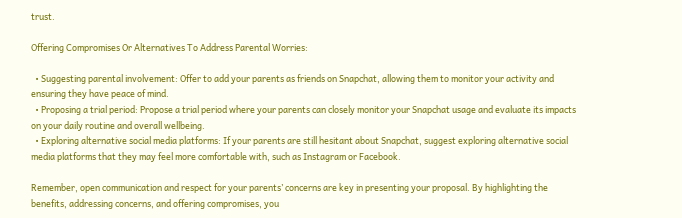trust.

Offering Compromises Or Alternatives To Address Parental Worries:

  • Suggesting parental involvement: Offer to add your parents as friends on Snapchat, allowing them to monitor your activity and ensuring they have peace of mind.
  • Proposing a trial period: Propose a trial period where your parents can closely monitor your Snapchat usage and evaluate its impacts on your daily routine and overall wellbeing.
  • Exploring alternative social media platforms: If your parents are still hesitant about Snapchat, suggest exploring alternative social media platforms that they may feel more comfortable with, such as Instagram or Facebook.

Remember, open communication and respect for your parents’ concerns are key in presenting your proposal. By highlighting the benefits, addressing concerns, and offering compromises, you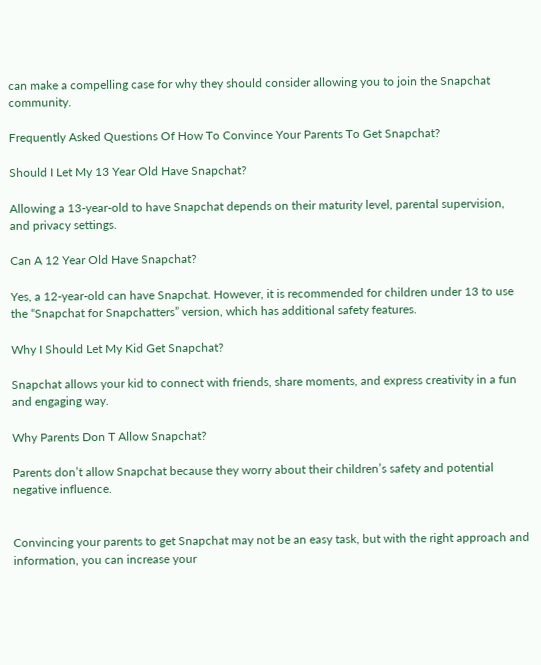can make a compelling case for why they should consider allowing you to join the Snapchat community.

Frequently Asked Questions Of How To Convince Your Parents To Get Snapchat?

Should I Let My 13 Year Old Have Snapchat?

Allowing a 13-year-old to have Snapchat depends on their maturity level, parental supervision, and privacy settings.

Can A 12 Year Old Have Snapchat?

Yes, a 12-year-old can have Snapchat. However, it is recommended for children under 13 to use the “Snapchat for Snapchatters” version, which has additional safety features.

Why I Should Let My Kid Get Snapchat?

Snapchat allows your kid to connect with friends, share moments, and express creativity in a fun and engaging way.

Why Parents Don T Allow Snapchat?

Parents don’t allow Snapchat because they worry about their children’s safety and potential negative influence.


Convincing your parents to get Snapchat may not be an easy task, but with the right approach and information, you can increase your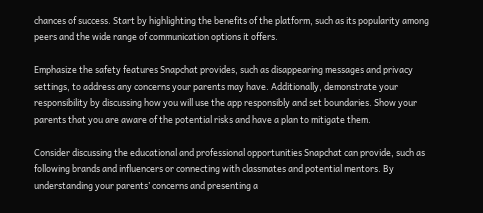chances of success. Start by highlighting the benefits of the platform, such as its popularity among peers and the wide range of communication options it offers.

Emphasize the safety features Snapchat provides, such as disappearing messages and privacy settings, to address any concerns your parents may have. Additionally, demonstrate your responsibility by discussing how you will use the app responsibly and set boundaries. Show your parents that you are aware of the potential risks and have a plan to mitigate them.

Consider discussing the educational and professional opportunities Snapchat can provide, such as following brands and influencers or connecting with classmates and potential mentors. By understanding your parents’ concerns and presenting a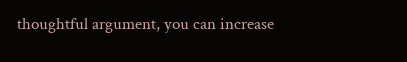thoughtful argument, you can increase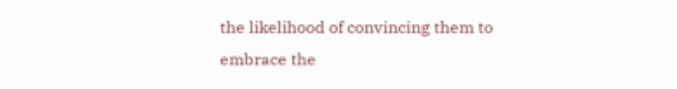the likelihood of convincing them to embrace the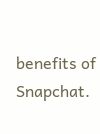benefits of Snapchat.